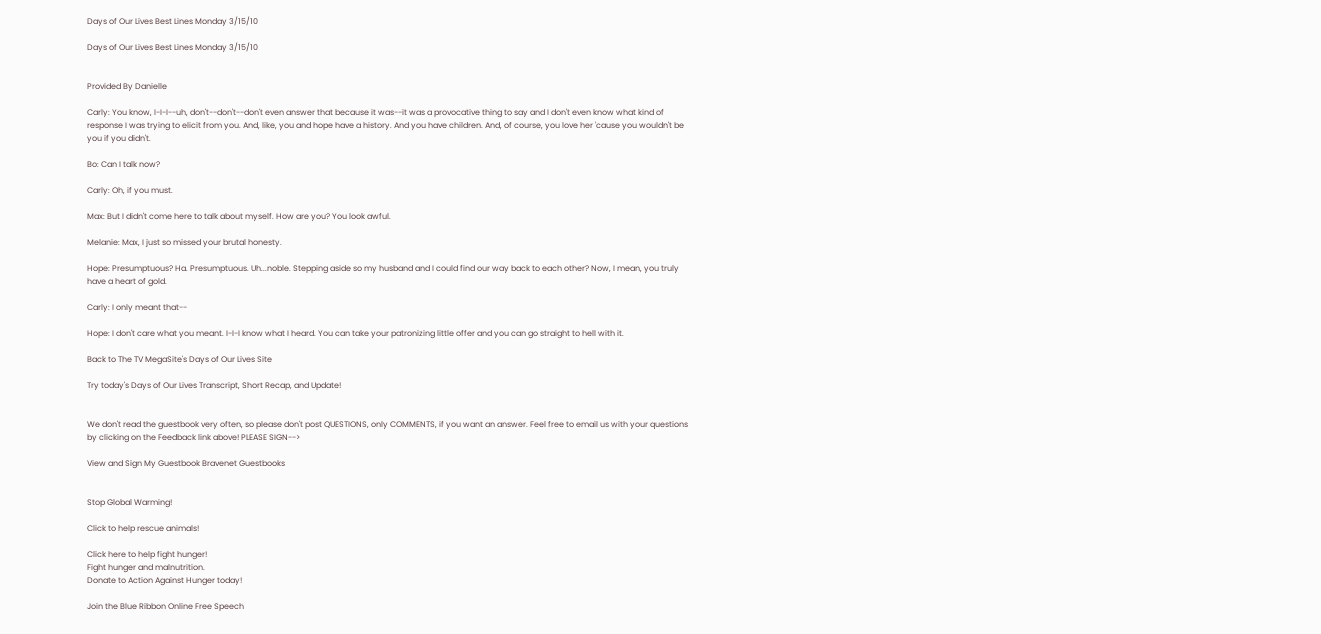Days of Our Lives Best Lines Monday 3/15/10

Days of Our Lives Best Lines Monday 3/15/10


Provided By Danielle

Carly: You know, I-I-I--uh, don't--don't--don't even answer that because it was--it was a provocative thing to say and I don't even know what kind of response I was trying to elicit from you. And, like, you and hope have a history. And you have children. And, of course, you love her 'cause you wouldn't be you if you didn't.

Bo: Can I talk now?

Carly: Oh, if you must.

Max: But I didn't come here to talk about myself. How are you? You look awful.

Melanie: Max, I just so missed your brutal honesty.

Hope: Presumptuous? Ha. Presumptuous. Uh...noble. Stepping aside so my husband and I could find our way back to each other? Now, I mean, you truly have a heart of gold.

Carly: I only meant that--

Hope: I don't care what you meant. I-I-I know what I heard. You can take your patronizing little offer and you can go straight to hell with it.

Back to The TV MegaSite's Days of Our Lives Site

Try today's Days of Our Lives Transcript, Short Recap, and Update!


We don't read the guestbook very often, so please don't post QUESTIONS, only COMMENTS, if you want an answer. Feel free to email us with your questions by clicking on the Feedback link above! PLEASE SIGN-->

View and Sign My Guestbook Bravenet Guestbooks


Stop Global Warming!

Click to help rescue animals!

Click here to help fight hunger!
Fight hunger and malnutrition.
Donate to Action Against Hunger today!

Join the Blue Ribbon Online Free Speech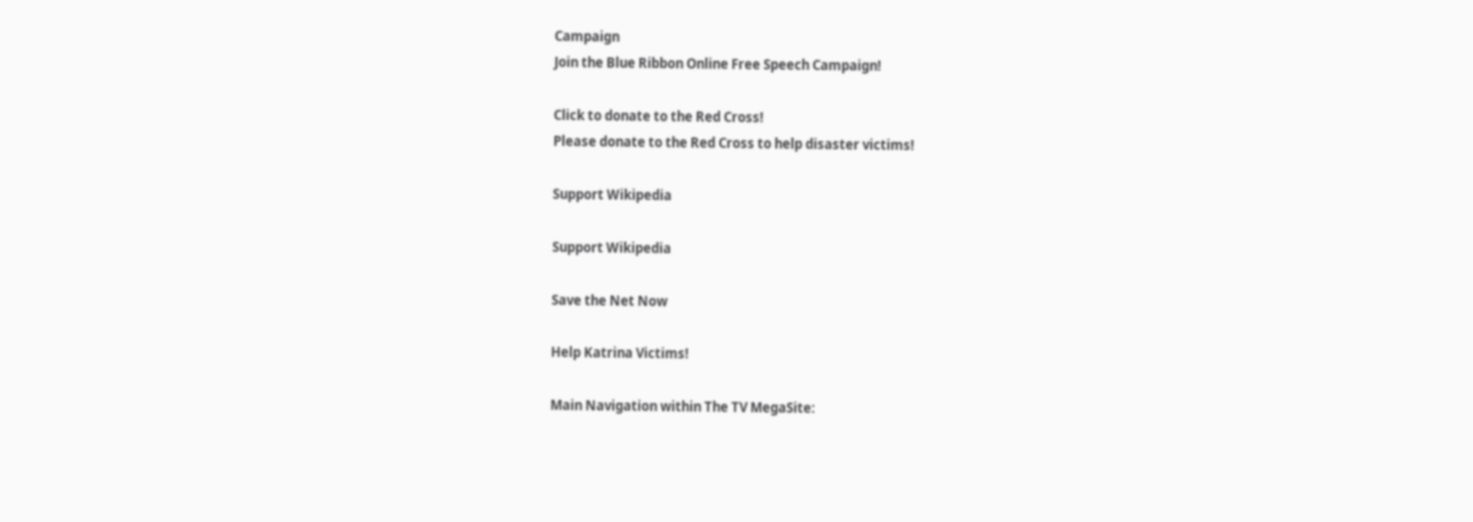Campaign
Join the Blue Ribbon Online Free Speech Campaign!

Click to donate to the Red Cross!
Please donate to the Red Cross to help disaster victims!

Support Wikipedia

Support Wikipedia

Save the Net Now

Help Katrina Victims!

Main Navigation within The TV MegaSite: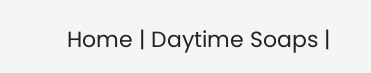Home | Daytime Soaps |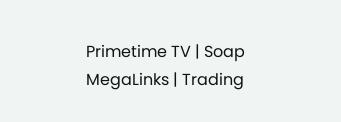Primetime TV | Soap MegaLinks | Trading